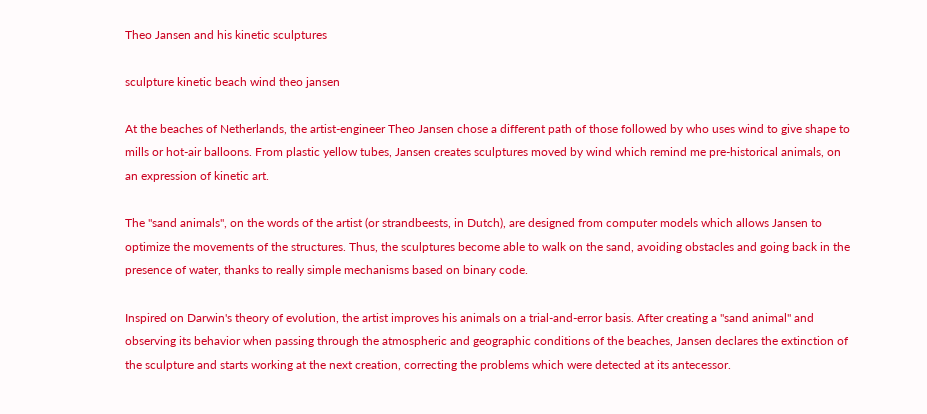Theo Jansen and his kinetic sculptures

sculpture kinetic beach wind theo jansen

At the beaches of Netherlands, the artist-engineer Theo Jansen chose a different path of those followed by who uses wind to give shape to mills or hot-air balloons. From plastic yellow tubes, Jansen creates sculptures moved by wind which remind me pre-historical animals, on an expression of kinetic art.

The "sand animals", on the words of the artist (or strandbeests, in Dutch), are designed from computer models which allows Jansen to optimize the movements of the structures. Thus, the sculptures become able to walk on the sand, avoiding obstacles and going back in the presence of water, thanks to really simple mechanisms based on binary code.

Inspired on Darwin's theory of evolution, the artist improves his animals on a trial-and-error basis. After creating a "sand animal" and observing its behavior when passing through the atmospheric and geographic conditions of the beaches, Jansen declares the extinction of the sculpture and starts working at the next creation, correcting the problems which were detected at its antecessor.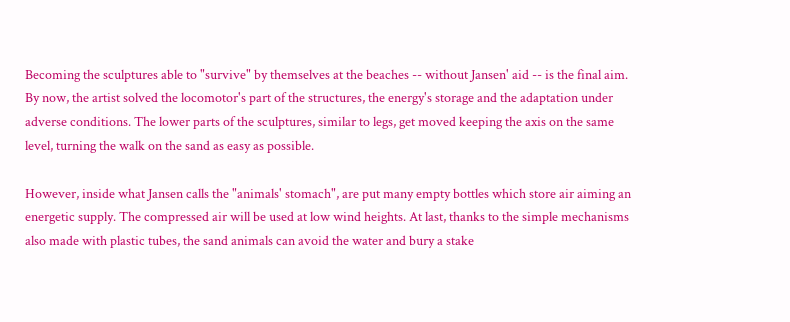Becoming the sculptures able to "survive" by themselves at the beaches -- without Jansen' aid -- is the final aim. By now, the artist solved the locomotor's part of the structures, the energy's storage and the adaptation under adverse conditions. The lower parts of the sculptures, similar to legs, get moved keeping the axis on the same level, turning the walk on the sand as easy as possible.

However, inside what Jansen calls the "animals' stomach", are put many empty bottles which store air aiming an energetic supply. The compressed air will be used at low wind heights. At last, thanks to the simple mechanisms also made with plastic tubes, the sand animals can avoid the water and bury a stake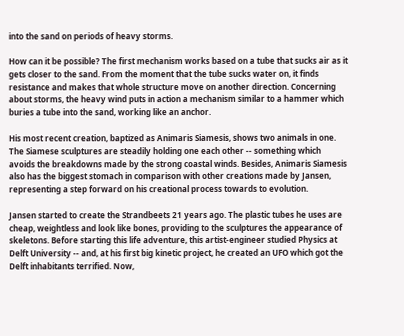into the sand on periods of heavy storms.

How can it be possible? The first mechanism works based on a tube that sucks air as it gets closer to the sand. From the moment that the tube sucks water on, it finds resistance and makes that whole structure move on another direction. Concerning about storms, the heavy wind puts in action a mechanism similar to a hammer which buries a tube into the sand, working like an anchor.

His most recent creation, baptized as Animaris Siamesis, shows two animals in one. The Siamese sculptures are steadily holding one each other -- something which avoids the breakdowns made by the strong coastal winds. Besides, Animaris Siamesis also has the biggest stomach in comparison with other creations made by Jansen, representing a step forward on his creational process towards to evolution.

Jansen started to create the Strandbeets 21 years ago. The plastic tubes he uses are cheap, weightless and look like bones, providing to the sculptures the appearance of skeletons. Before starting this life adventure, this artist-engineer studied Physics at Delft University -- and, at his first big kinetic project, he created an UFO which got the Delft inhabitants terrified. Now,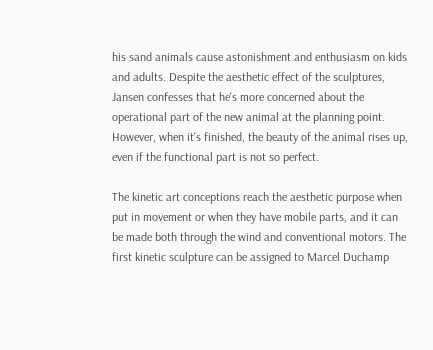his sand animals cause astonishment and enthusiasm on kids and adults. Despite the aesthetic effect of the sculptures, Jansen confesses that he's more concerned about the operational part of the new animal at the planning point. However, when it's finished, the beauty of the animal rises up, even if the functional part is not so perfect.

The kinetic art conceptions reach the aesthetic purpose when put in movement or when they have mobile parts, and it can be made both through the wind and conventional motors. The first kinetic sculpture can be assigned to Marcel Duchamp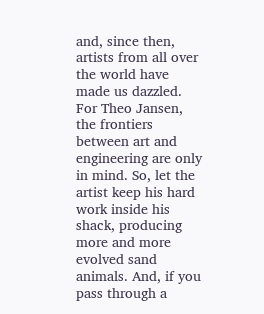and, since then, artists from all over the world have made us dazzled. For Theo Jansen, the frontiers between art and engineering are only in mind. So, let the artist keep his hard work inside his shack, producing more and more evolved sand animals. And, if you pass through a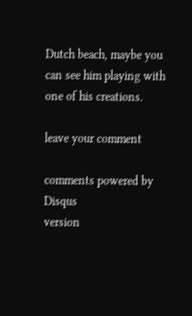Dutch beach, maybe you can see him playing with one of his creations.

leave your comment

comments powered by Disqus
version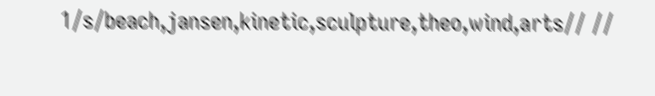1/s/beach,jansen,kinetic,sculpture,theo,wind,arts// //